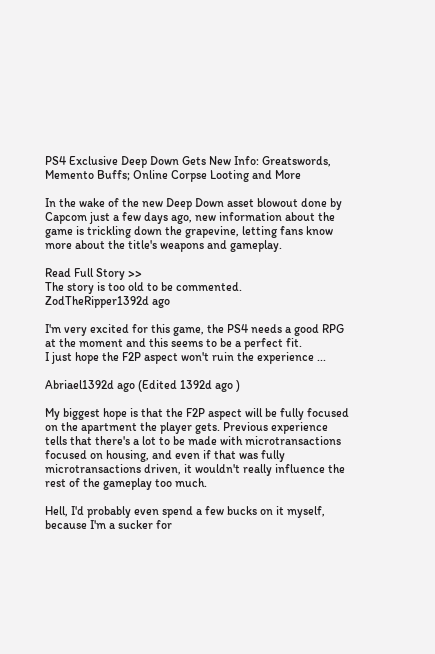PS4 Exclusive Deep Down Gets New Info: Greatswords, Memento Buffs; Online Corpse Looting and More

In the wake of the new Deep Down asset blowout done by Capcom just a few days ago, new information about the game is trickling down the grapevine, letting fans know more about the title's weapons and gameplay.

Read Full Story >>
The story is too old to be commented.
ZodTheRipper1392d ago

I'm very excited for this game, the PS4 needs a good RPG at the moment and this seems to be a perfect fit.
I just hope the F2P aspect won't ruin the experience ...

Abriael1392d ago (Edited 1392d ago )

My biggest hope is that the F2P aspect will be fully focused on the apartment the player gets. Previous experience tells that there's a lot to be made with microtransactions focused on housing, and even if that was fully microtransactions driven, it wouldn't really influence the rest of the gameplay too much.

Hell, I'd probably even spend a few bucks on it myself, because I'm a sucker for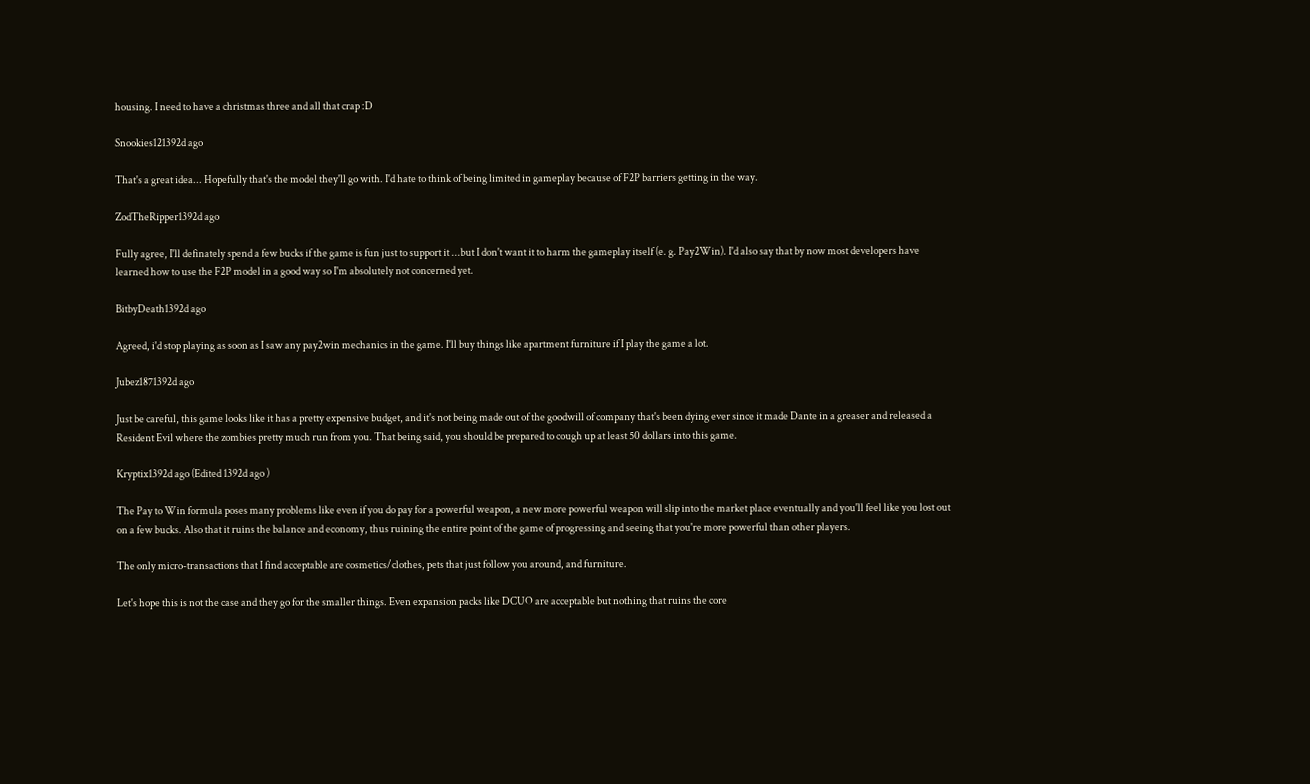housing. I need to have a christmas three and all that crap :D

Snookies121392d ago

That's a great idea... Hopefully that's the model they'll go with. I'd hate to think of being limited in gameplay because of F2P barriers getting in the way.

ZodTheRipper1392d ago

Fully agree, I'll definately spend a few bucks if the game is fun just to support it ...but I don't want it to harm the gameplay itself (e. g. Pay2Win). I'd also say that by now most developers have learned how to use the F2P model in a good way so I'm absolutely not concerned yet.

BitbyDeath1392d ago

Agreed, i'd stop playing as soon as I saw any pay2win mechanics in the game. I'll buy things like apartment furniture if I play the game a lot.

Jubez1871392d ago

Just be careful, this game looks like it has a pretty expensive budget, and it's not being made out of the goodwill of company that's been dying ever since it made Dante in a greaser and released a Resident Evil where the zombies pretty much run from you. That being said, you should be prepared to cough up at least 50 dollars into this game.

Kryptix1392d ago (Edited 1392d ago )

The Pay to Win formula poses many problems like even if you do pay for a powerful weapon, a new more powerful weapon will slip into the market place eventually and you'll feel like you lost out on a few bucks. Also that it ruins the balance and economy, thus ruining the entire point of the game of progressing and seeing that you're more powerful than other players.

The only micro-transactions that I find acceptable are cosmetics/clothes, pets that just follow you around, and furniture.

Let's hope this is not the case and they go for the smaller things. Even expansion packs like DCUO are acceptable but nothing that ruins the core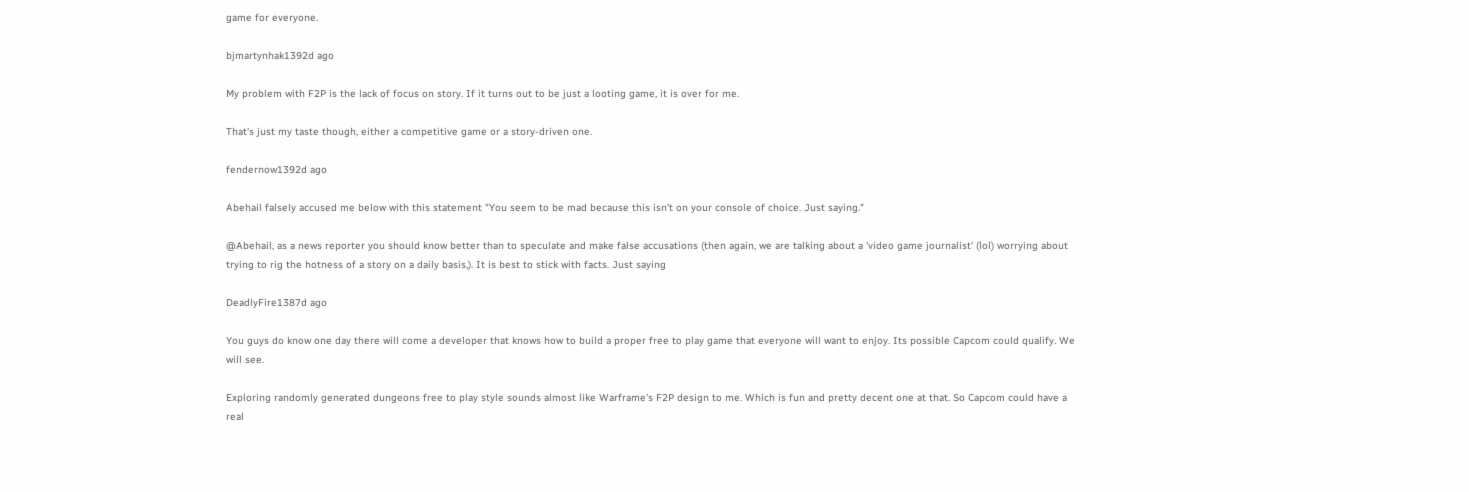game for everyone.

bjmartynhak1392d ago

My problem with F2P is the lack of focus on story. If it turns out to be just a looting game, it is over for me.

That's just my taste though, either a competitive game or a story-driven one.

fendernow1392d ago

Abehail falsely accused me below with this statement "You seem to be mad because this isn't on your console of choice. Just saying."

@Abehail, as a news reporter you should know better than to speculate and make false accusations (then again, we are talking about a 'video game journalist' (lol) worrying about trying to rig the hotness of a story on a daily basis,). It is best to stick with facts. Just saying

DeadlyFire1387d ago

You guys do know one day there will come a developer that knows how to build a proper free to play game that everyone will want to enjoy. Its possible Capcom could qualify. We will see.

Exploring randomly generated dungeons free to play style sounds almost like Warframe's F2P design to me. Which is fun and pretty decent one at that. So Capcom could have a real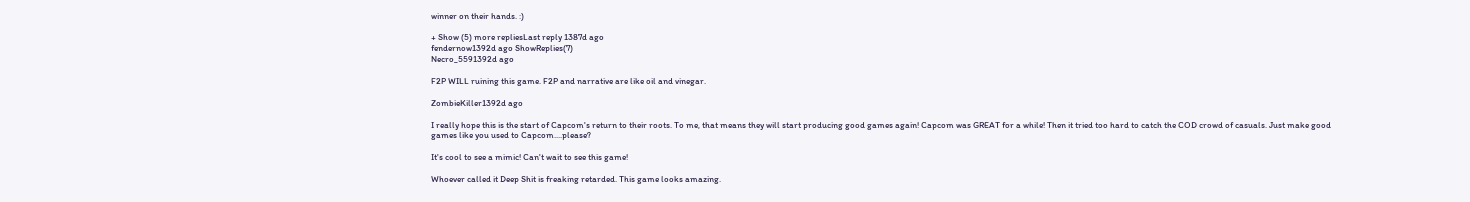winner on their hands. :)

+ Show (5) more repliesLast reply 1387d ago
fendernow1392d ago ShowReplies(7)
Necro_5591392d ago

F2P WILL ruining this game. F2P and narrative are like oil and vinegar.

ZombieKiller1392d ago

I really hope this is the start of Capcom's return to their roots. To me, that means they will start producing good games again! Capcom was GREAT for a while! Then it tried too hard to catch the COD crowd of casuals. Just make good games like you used to Capcom....please?

It's cool to see a mimic! Can't wait to see this game!

Whoever called it Deep Shit is freaking retarded. This game looks amazing.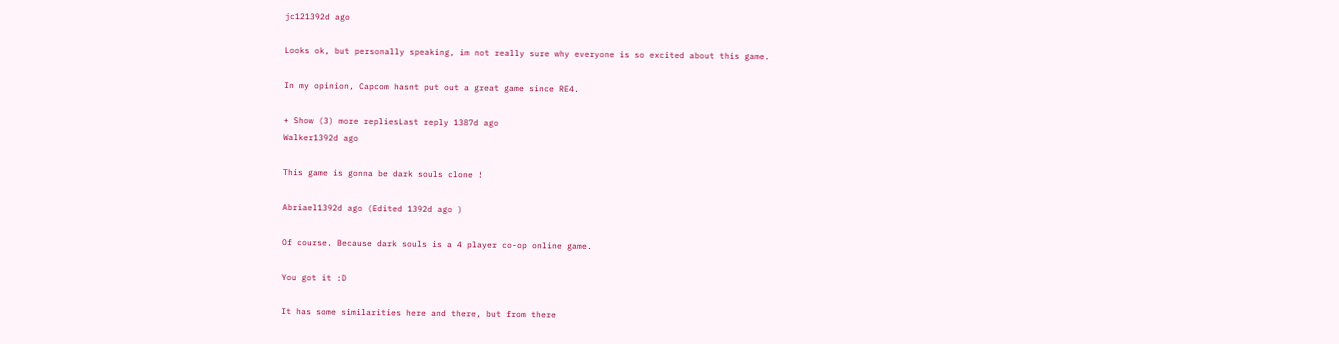jc121392d ago

Looks ok, but personally speaking, im not really sure why everyone is so excited about this game.

In my opinion, Capcom hasnt put out a great game since RE4.

+ Show (3) more repliesLast reply 1387d ago
Walker1392d ago

This game is gonna be dark souls clone !

Abriael1392d ago (Edited 1392d ago )

Of course. Because dark souls is a 4 player co-op online game.

You got it :D

It has some similarities here and there, but from there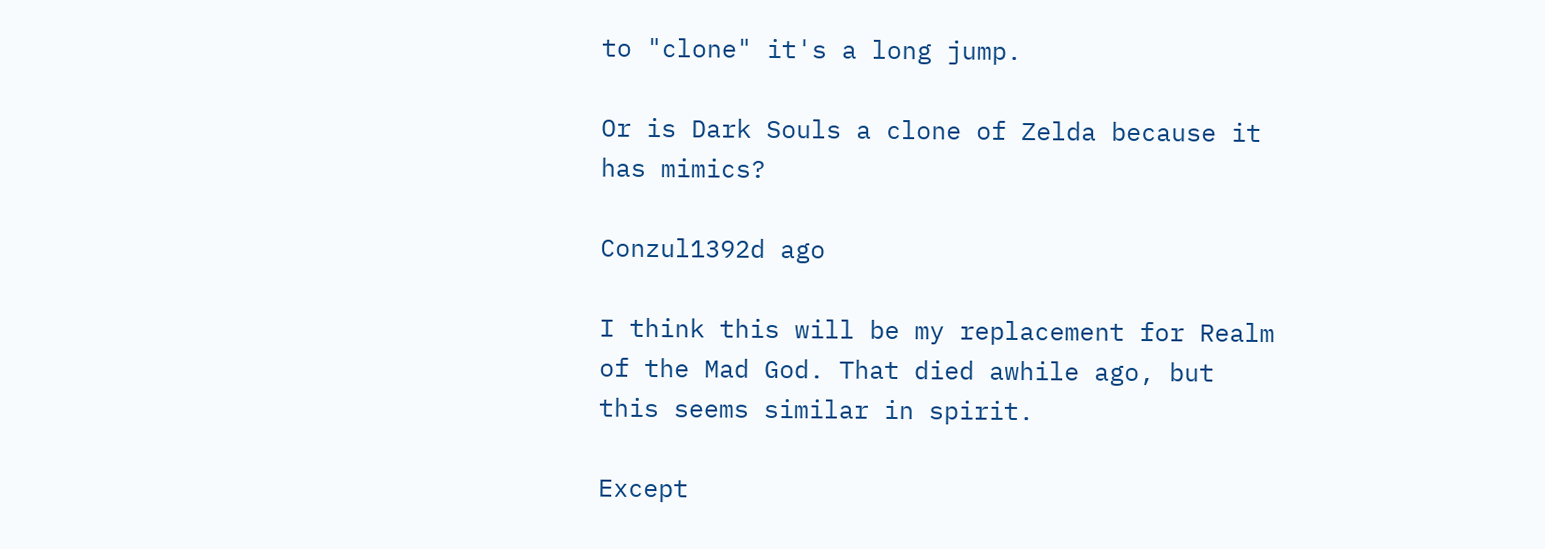to "clone" it's a long jump.

Or is Dark Souls a clone of Zelda because it has mimics?

Conzul1392d ago

I think this will be my replacement for Realm of the Mad God. That died awhile ago, but this seems similar in spirit.

Except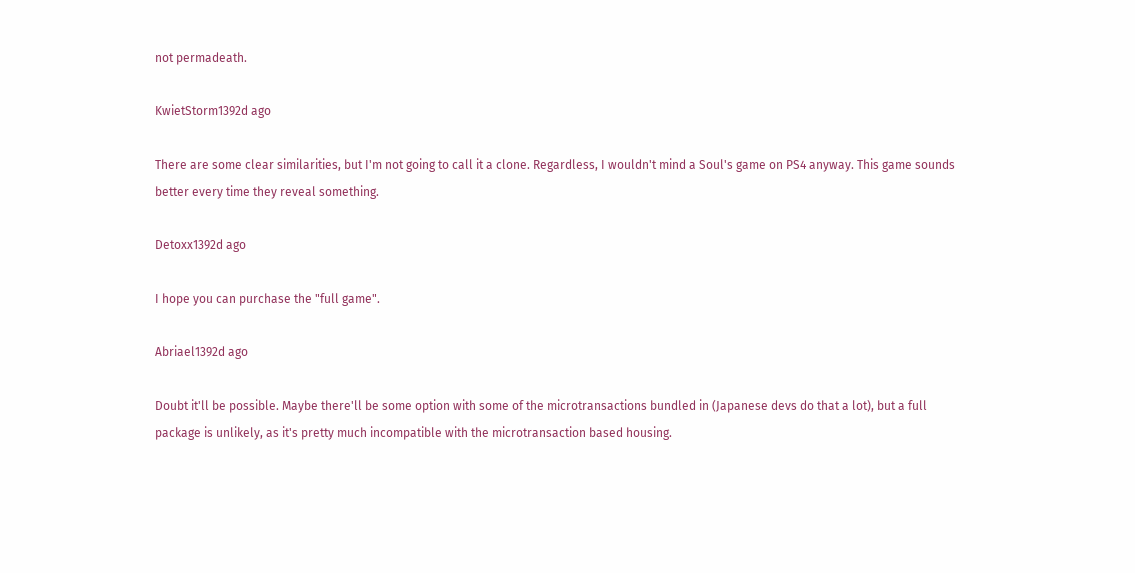not permadeath.

KwietStorm1392d ago

There are some clear similarities, but I'm not going to call it a clone. Regardless, I wouldn't mind a Soul's game on PS4 anyway. This game sounds better every time they reveal something.

Detoxx1392d ago

I hope you can purchase the "full game".

Abriael1392d ago

Doubt it'll be possible. Maybe there'll be some option with some of the microtransactions bundled in (Japanese devs do that a lot), but a full package is unlikely, as it's pretty much incompatible with the microtransaction based housing.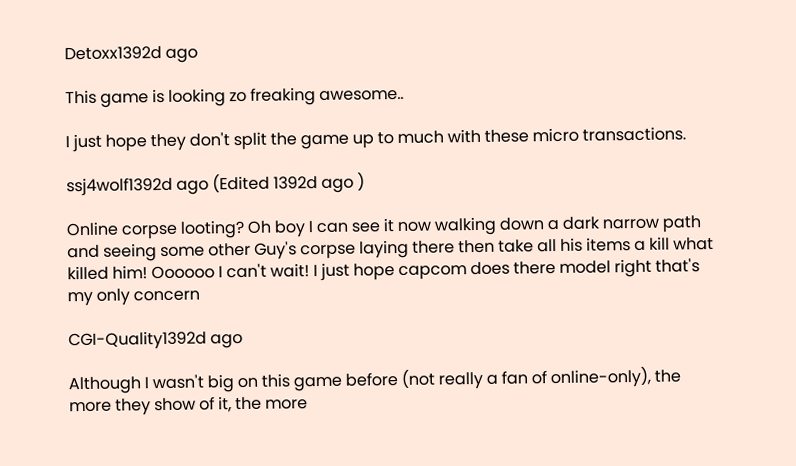Detoxx1392d ago

This game is looking zo freaking awesome..

I just hope they don't split the game up to much with these micro transactions.

ssj4wolf1392d ago (Edited 1392d ago )

Online corpse looting? Oh boy I can see it now walking down a dark narrow path and seeing some other Guy's corpse laying there then take all his items a kill what killed him! Oooooo I can't wait! I just hope capcom does there model right that's my only concern

CGI-Quality1392d ago

Although I wasn't big on this game before (not really a fan of online-only), the more they show of it, the more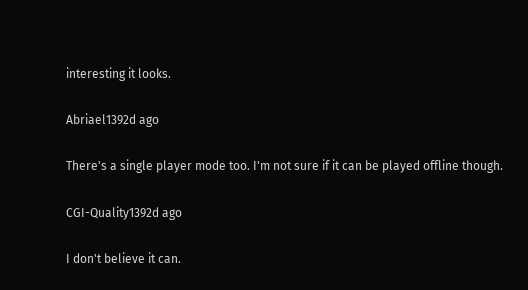interesting it looks.

Abriael1392d ago

There's a single player mode too. I'm not sure if it can be played offline though.

CGI-Quality1392d ago

I don't believe it can.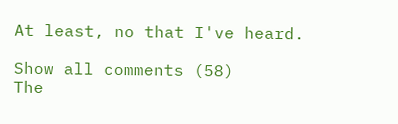At least, no that I've heard.

Show all comments (58)
The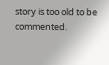story is too old to be commented.